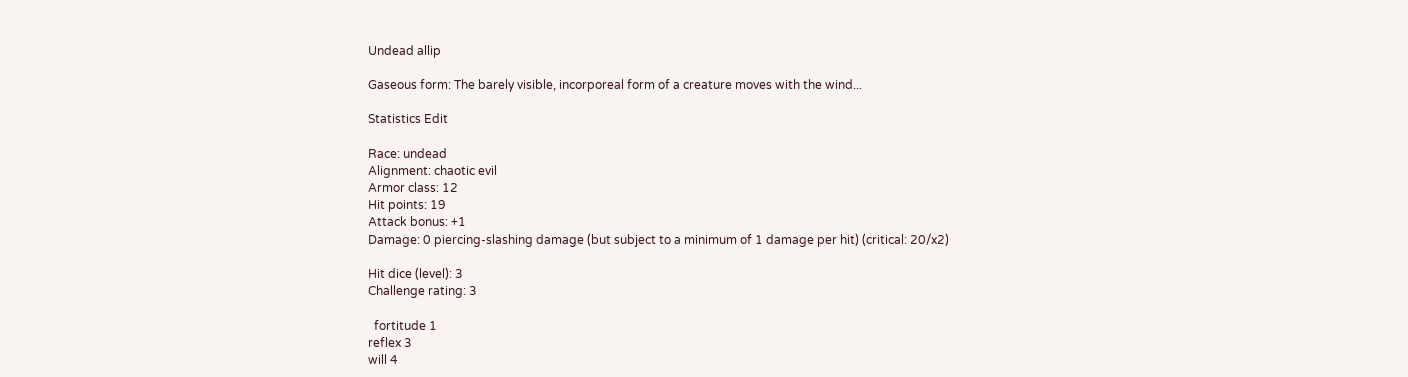Undead allip

Gaseous form: The barely visible, incorporeal form of a creature moves with the wind...

Statistics Edit

Race: undead
Alignment: chaotic evil
Armor class: 12
Hit points: 19
Attack bonus: +1
Damage: 0 piercing-slashing damage (but subject to a minimum of 1 damage per hit) (critical: 20/x2)

Hit dice (level): 3
Challenge rating: 3

  fortitude 1
reflex 3
will 4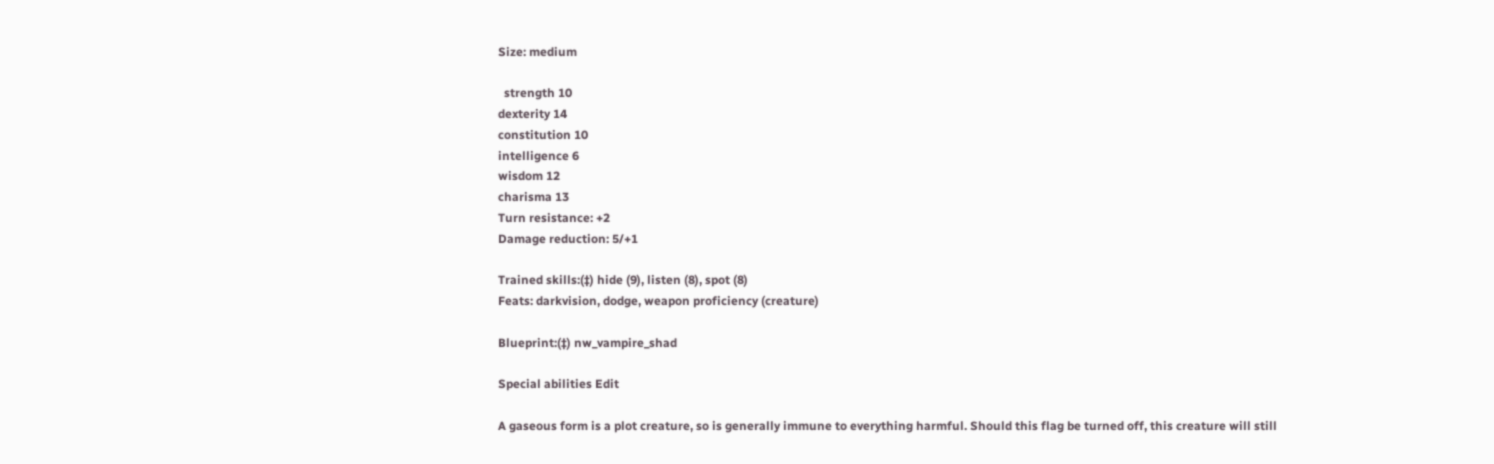Size: medium

  strength 10
dexterity 14
constitution 10
intelligence 6
wisdom 12
charisma 13
Turn resistance: +2
Damage reduction: 5/+1

Trained skills:(‡) hide (9), listen (8), spot (8)
Feats: darkvision, dodge, weapon proficiency (creature)

Blueprint:(‡) nw_vampire_shad

Special abilities Edit

A gaseous form is a plot creature, so is generally immune to everything harmful. Should this flag be turned off, this creature will still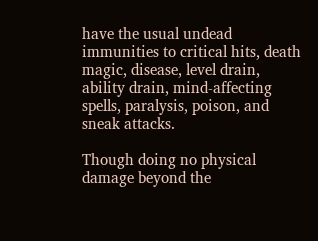have the usual undead immunities to critical hits, death magic, disease, level drain, ability drain, mind-affecting spells, paralysis, poison, and sneak attacks.

Though doing no physical damage beyond the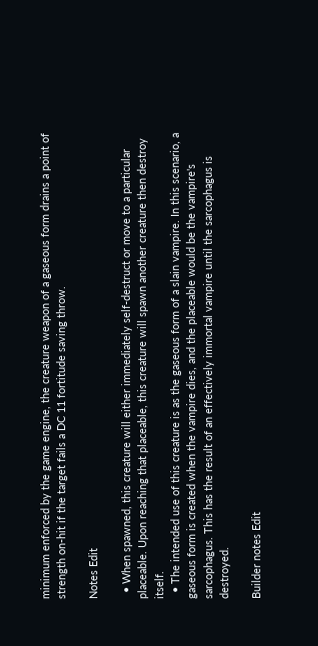minimum enforced by the game engine, the creature weapon of a gaseous form drains a point of strength on-hit if the target fails a DC 11 fortitude saving throw.

Notes Edit

  • When spawned, this creature will either immediately self-destruct or move to a particular placeable. Upon reaching that placeable, this creature will spawn another creature then destroy itself.
  • The intended use of this creature is as the gaseous form of a slain vampire. In this scenario, a gaseous form is created when the vampire dies, and the placeable would be the vampire's sarcophagus. This has the result of an effectively immortal vampire until the sarcophagus is destroyed.

Builder notes Edit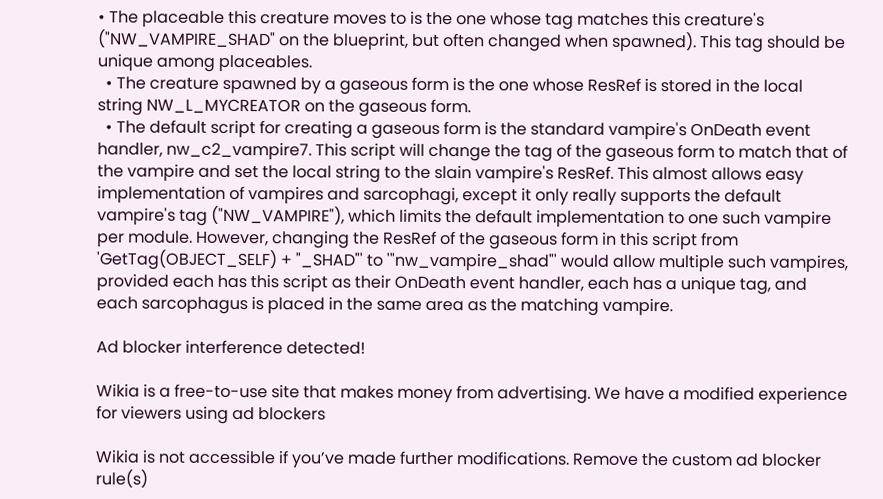• The placeable this creature moves to is the one whose tag matches this creature's ("NW_VAMPIRE_SHAD" on the blueprint, but often changed when spawned). This tag should be unique among placeables.
  • The creature spawned by a gaseous form is the one whose ResRef is stored in the local string NW_L_MYCREATOR on the gaseous form.
  • The default script for creating a gaseous form is the standard vampire's OnDeath event handler, nw_c2_vampire7. This script will change the tag of the gaseous form to match that of the vampire and set the local string to the slain vampire's ResRef. This almost allows easy implementation of vampires and sarcophagi, except it only really supports the default vampire's tag ("NW_VAMPIRE"), which limits the default implementation to one such vampire per module. However, changing the ResRef of the gaseous form in this script from 'GetTag(OBJECT_SELF) + "_SHAD"' to '"nw_vampire_shad"' would allow multiple such vampires, provided each has this script as their OnDeath event handler, each has a unique tag, and each sarcophagus is placed in the same area as the matching vampire.

Ad blocker interference detected!

Wikia is a free-to-use site that makes money from advertising. We have a modified experience for viewers using ad blockers

Wikia is not accessible if you’ve made further modifications. Remove the custom ad blocker rule(s)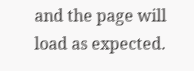and the page will load as expected.